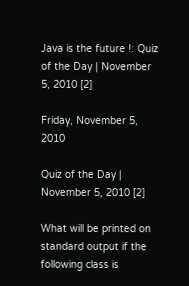Java is the future !: Quiz of the Day | November 5, 2010 [2]

Friday, November 5, 2010

Quiz of the Day | November 5, 2010 [2]

What will be printed on standard output if the following class is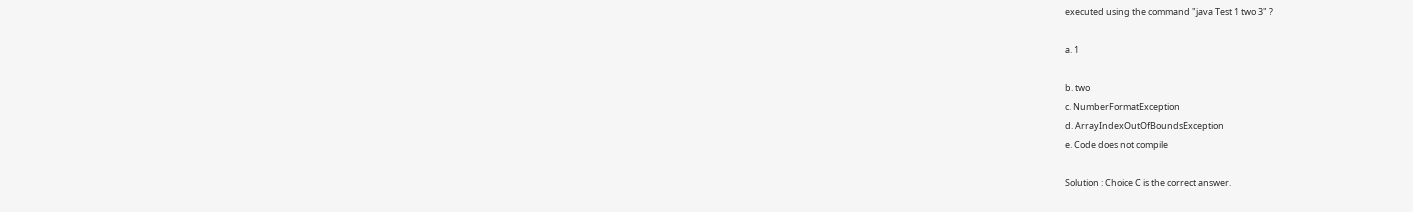executed using the command "java Test 1 two 3" ?

a. 1

b. two
c. NumberFormatException
d. ArrayIndexOutOfBoundsException
e. Code does not compile

Solution : Choice C is the correct answer.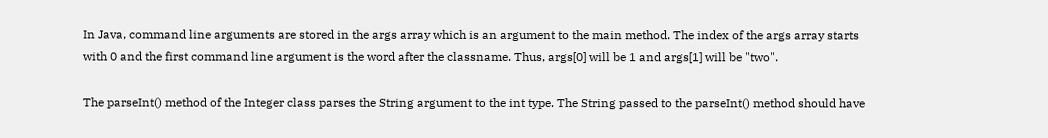In Java, command line arguments are stored in the args array which is an argument to the main method. The index of the args array starts with 0 and the first command line argument is the word after the classname. Thus, args[0] will be 1 and args[1] will be "two".

The parseInt() method of the Integer class parses the String argument to the int type. The String passed to the parseInt() method should have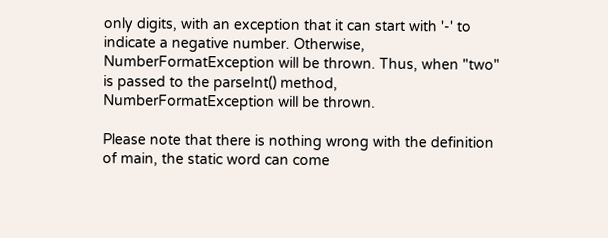only digits, with an exception that it can start with '-' to indicate a negative number. Otherwise, NumberFormatException will be thrown. Thus, when "two" is passed to the parseInt() method, NumberFormatException will be thrown.

Please note that there is nothing wrong with the definition of main, the static word can come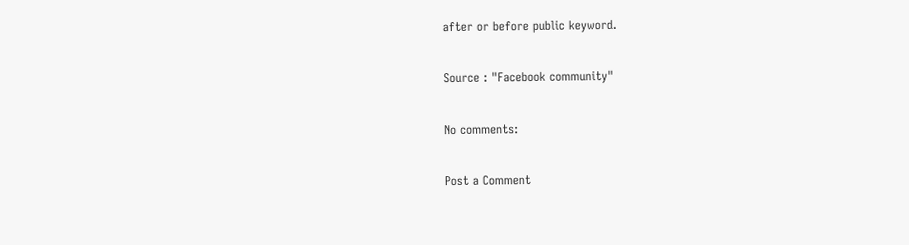after or before public keyword.

Source : "Facebook community"

No comments:

Post a Comment